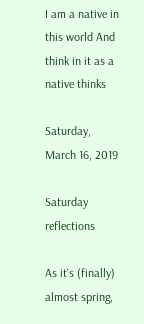I am a native in this world And think in it as a native thinks

Saturday, March 16, 2019

Saturday reflections

As it's (finally) almost spring,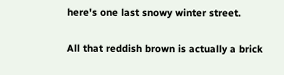here's one last snowy winter street.

All that reddish brown is actually a brick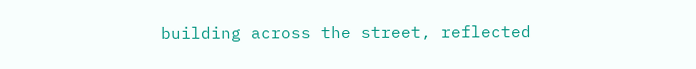building across the street, reflected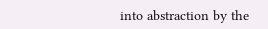into abstraction by the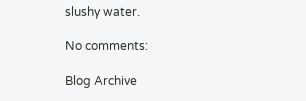slushy water.

No comments:

Blog Archive